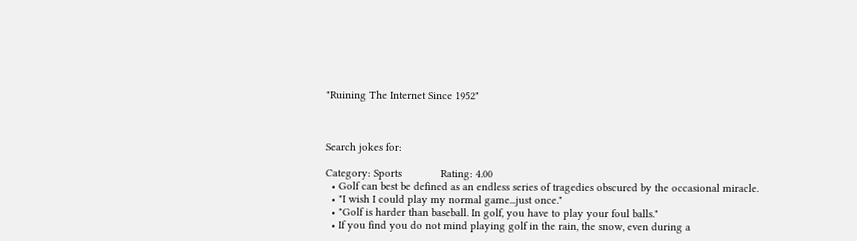"Ruining The Internet Since 1952"



Search jokes for:

Category: Sports             Rating: 4.00
  • Golf can best be defined as an endless series of tragedies obscured by the occasional miracle.
  • "I wish I could play my normal game...just once."
  • "Golf is harder than baseball. In golf, you have to play your foul balls."
  • If you find you do not mind playing golf in the rain, the snow, even during a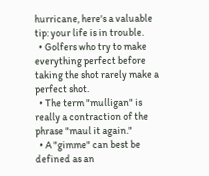hurricane, here's a valuable tip: your life is in trouble.
  • Golfers who try to make everything perfect before taking the shot rarely make a perfect shot.
  • The term "mulligan" is really a contraction of the phrase "maul it again."
  • A "gimme" can best be defined as an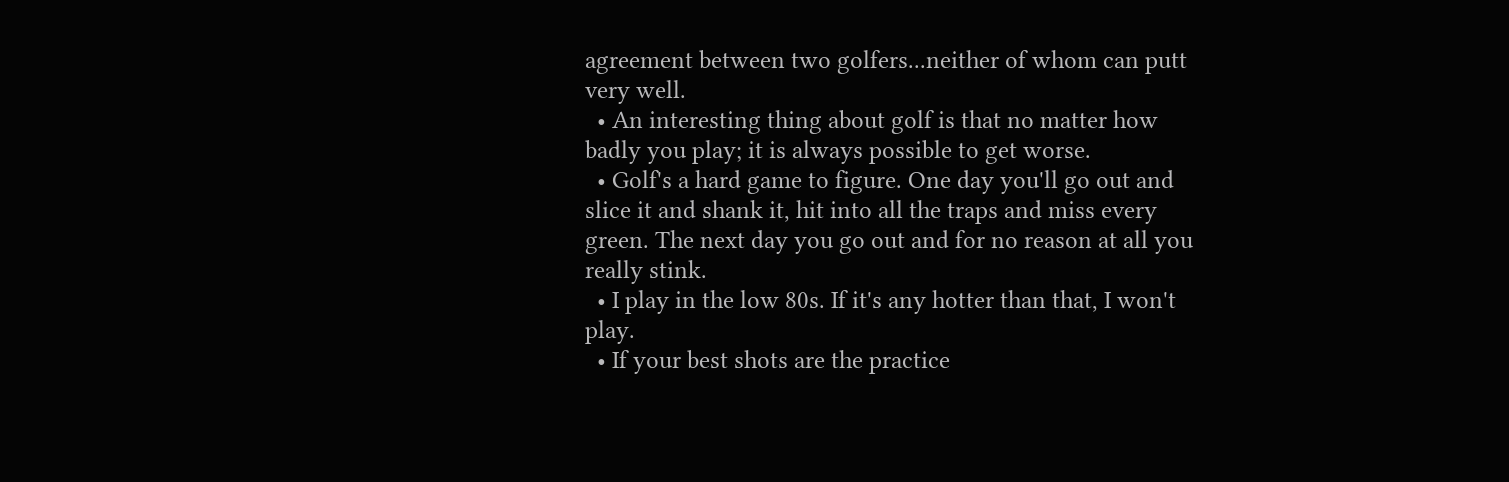agreement between two golfers...neither of whom can putt very well.
  • An interesting thing about golf is that no matter how badly you play; it is always possible to get worse.
  • Golf's a hard game to figure. One day you'll go out and slice it and shank it, hit into all the traps and miss every green. The next day you go out and for no reason at all you really stink.
  • I play in the low 80s. If it's any hotter than that, I won't play.
  • If your best shots are the practice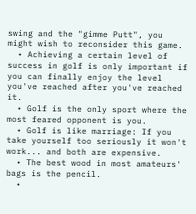swing and the "gimme Putt", you might wish to reconsider this game.
  • Achieving a certain level of success in golf is only important if you can finally enjoy the level you've reached after you've reached it.
  • Golf is the only sport where the most feared opponent is you.
  • Golf is like marriage: If you take yourself too seriously it won't work... and both are expensive.
  • The best wood in most amateurs' bags is the pencil.
  •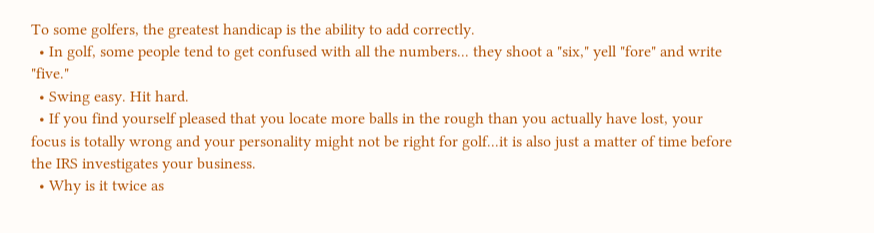To some golfers, the greatest handicap is the ability to add correctly.
  • In golf, some people tend to get confused with all the numbers... they shoot a "six," yell "fore" and write "five."
  • Swing easy. Hit hard.
  • If you find yourself pleased that you locate more balls in the rough than you actually have lost, your focus is totally wrong and your personality might not be right for golf...it is also just a matter of time before the IRS investigates your business.
  • Why is it twice as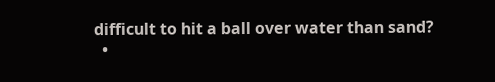difficult to hit a ball over water than sand?
  •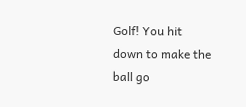Golf! You hit down to make the ball go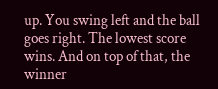up. You swing left and the ball goes right. The lowest score wins. And on top of that, the winner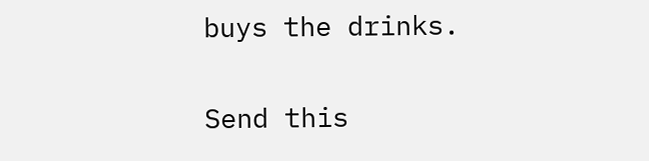buys the drinks.

Send this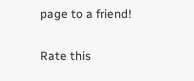page to a friend!

Rate this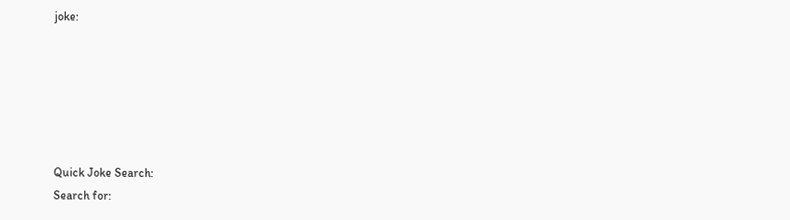joke:






Quick Joke Search:
Search for: